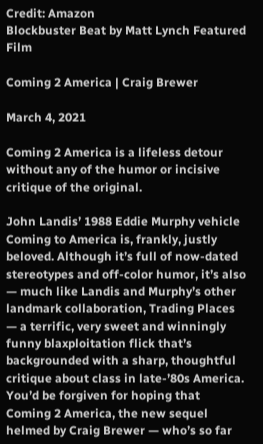Credit: Amazon
Blockbuster Beat by Matt Lynch Featured Film

Coming 2 America | Craig Brewer

March 4, 2021

Coming 2 America is a lifeless detour without any of the humor or incisive critique of the original.

John Landis’ 1988 Eddie Murphy vehicle Coming to America is, frankly, justly beloved. Although it’s full of now-dated stereotypes and off-color humor, it’s also — much like Landis and Murphy’s other landmark collaboration, Trading Places — a terrific, very sweet and winningly funny blaxploitation flick that’s backgrounded with a sharp, thoughtful critique about class in late-’80s America. You’d be forgiven for hoping that Coming 2 America, the new sequel helmed by Craig Brewer — who’s so far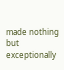made nothing but exceptionally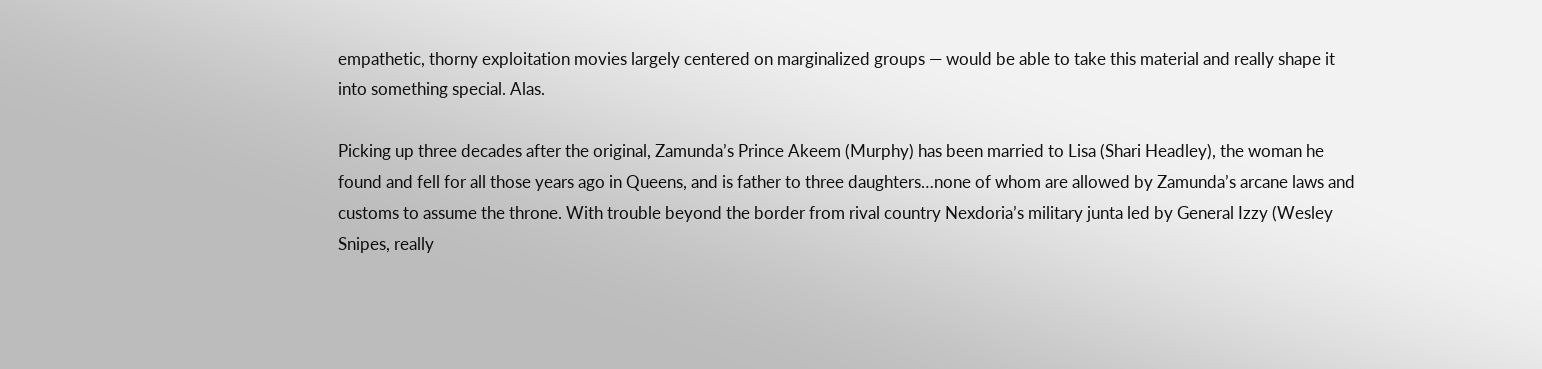empathetic, thorny exploitation movies largely centered on marginalized groups — would be able to take this material and really shape it into something special. Alas.

Picking up three decades after the original, Zamunda’s Prince Akeem (Murphy) has been married to Lisa (Shari Headley), the woman he found and fell for all those years ago in Queens, and is father to three daughters…none of whom are allowed by Zamunda’s arcane laws and customs to assume the throne. With trouble beyond the border from rival country Nexdoria’s military junta led by General Izzy (Wesley Snipes, really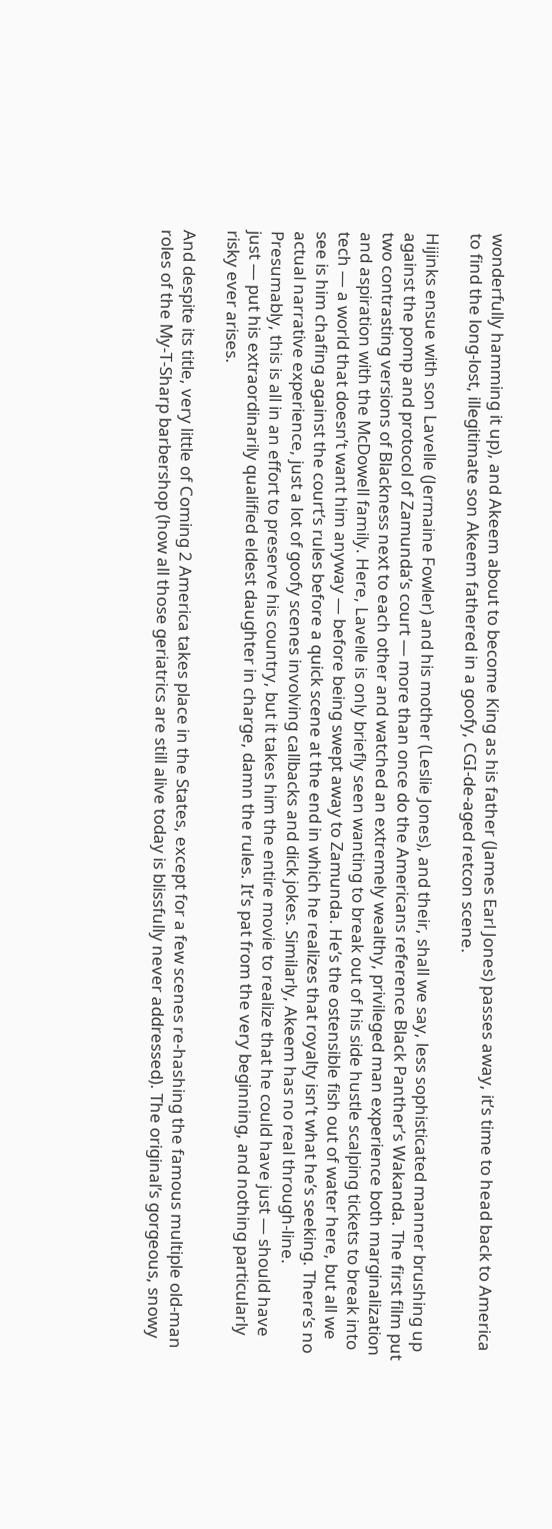wonderfully hamming it up), and Akeem about to become King as his father (James Earl Jones) passes away, it’s time to head back to America to find the long-lost, illegitimate son Akeem fathered in a goofy, CGI-de-aged retcon scene.

Hijinks ensue with son Lavelle (Jermaine Fowler) and his mother (Leslie Jones), and their, shall we say, less sophisticated manner brushing up against the pomp and protocol of Zamunda’s court — more than once do the Americans reference Black Panther’s Wakanda. The first film put two contrasting versions of Blackness next to each other and watched an extremely wealthy, privileged man experience both marginalization and aspiration with the McDowell family. Here, Lavelle is only briefly seen wanting to break out of his side hustle scalping tickets to break into tech — a world that doesn’t want him anyway — before being swept away to Zamunda. He’s the ostensible fish out of water here, but all we see is him chafing against the court’s rules before a quick scene at the end in which he realizes that royalty isn’t what he’s seeking. There’s no actual narrative experience, just a lot of goofy scenes involving callbacks and dick jokes. Similarly, Akeem has no real through-line. Presumably, this is all in an effort to preserve his country, but it takes him the entire movie to realize that he could have just — should have just — put his extraordinarily qualified eldest daughter in charge, damn the rules. It’s pat from the very beginning, and nothing particularly risky ever arises.

And despite its title, very little of Coming 2 America takes place in the States, except for a few scenes re-hashing the famous multiple old-man roles of the My-T-Sharp barbershop (how all those geriatrics are still alive today is blissfully never addressed). The original’s gorgeous, snowy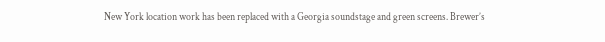New York location work has been replaced with a Georgia soundstage and green screens. Brewer’s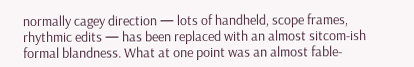normally cagey direction — lots of handheld, scope frames, rhythmic edits — has been replaced with an almost sitcom-ish formal blandness. What at one point was an almost fable-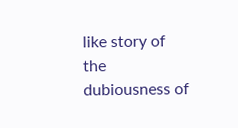like story of the dubiousness of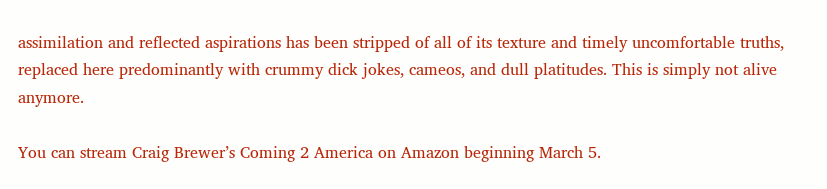assimilation and reflected aspirations has been stripped of all of its texture and timely uncomfortable truths, replaced here predominantly with crummy dick jokes, cameos, and dull platitudes. This is simply not alive anymore.

You can stream Craig Brewer’s Coming 2 America on Amazon beginning March 5.